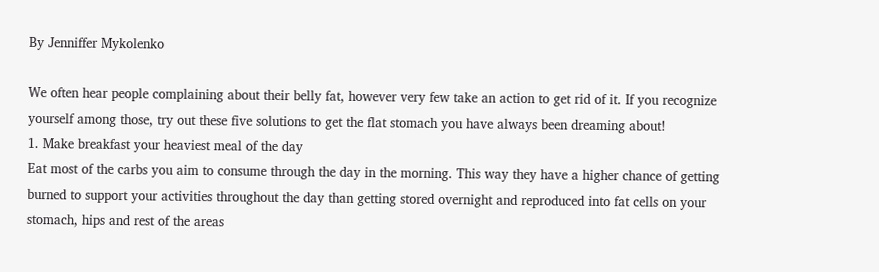By Jenniffer Mykolenko

We often hear people complaining about their belly fat, however very few take an action to get rid of it. If you recognize yourself among those, try out these five solutions to get the flat stomach you have always been dreaming about!
1. Make breakfast your heaviest meal of the day
Eat most of the carbs you aim to consume through the day in the morning. This way they have a higher chance of getting burned to support your activities throughout the day than getting stored overnight and reproduced into fat cells on your stomach, hips and rest of the areas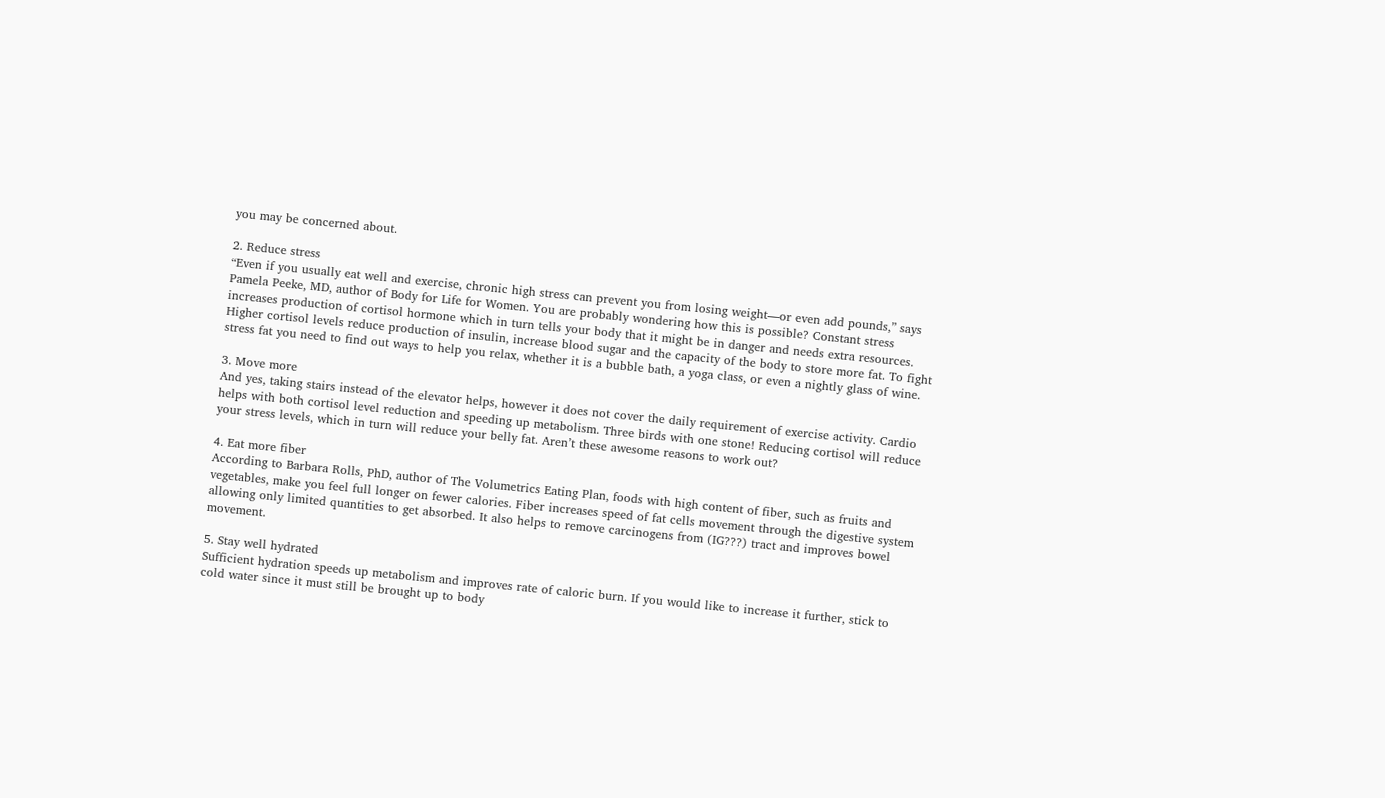you may be concerned about.

2. Reduce stress
“Even if you usually eat well and exercise, chronic high stress can prevent you from losing weight—or even add pounds,” says Pamela Peeke, MD, author of Body for Life for Women. You are probably wondering how this is possible? Constant stress increases production of cortisol hormone which in turn tells your body that it might be in danger and needs extra resources. Higher cortisol levels reduce production of insulin, increase blood sugar and the capacity of the body to store more fat. To fight stress fat you need to find out ways to help you relax, whether it is a bubble bath, a yoga class, or even a nightly glass of wine.

3. Move more
And yes, taking stairs instead of the elevator helps, however it does not cover the daily requirement of exercise activity. Cardio helps with both cortisol level reduction and speeding up metabolism. Three birds with one stone! Reducing cortisol will reduce your stress levels, which in turn will reduce your belly fat. Aren’t these awesome reasons to work out?

4. Eat more fiber
According to Barbara Rolls, PhD, author of The Volumetrics Eating Plan, foods with high content of fiber, such as fruits and vegetables, make you feel full longer on fewer calories. Fiber increases speed of fat cells movement through the digestive system allowing only limited quantities to get absorbed. It also helps to remove carcinogens from (IG???) tract and improves bowel movement.

5. Stay well hydrated
Sufficient hydration speeds up metabolism and improves rate of caloric burn. If you would like to increase it further, stick to cold water since it must still be brought up to body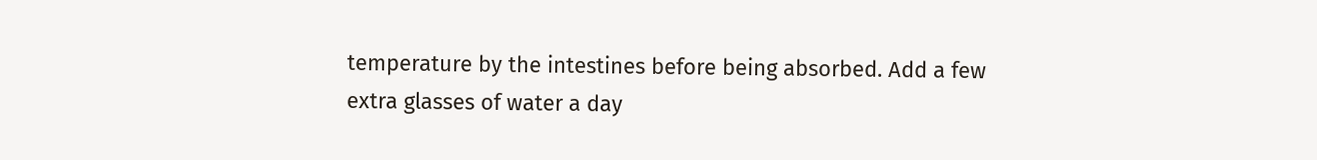temperature by the intestines before being absorbed. Add a few extra glasses of water a day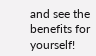and see the benefits for yourself!